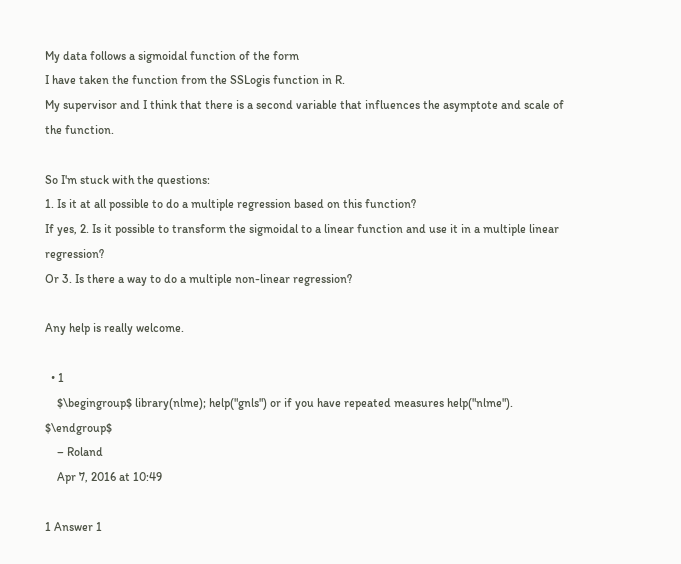My data follows a sigmoidal function of the form
I have taken the function from the SSLogis function in R.
My supervisor and I think that there is a second variable that influences the asymptote and scale of the function.

So I'm stuck with the questions:
1. Is it at all possible to do a multiple regression based on this function?
If yes, 2. Is it possible to transform the sigmoidal to a linear function and use it in a multiple linear regression?
Or 3. Is there a way to do a multiple non-linear regression?

Any help is really welcome.

  • 1
    $\begingroup$ library(nlme); help("gnls") or if you have repeated measures help("nlme"). $\endgroup$
    – Roland
    Apr 7, 2016 at 10:49

1 Answer 1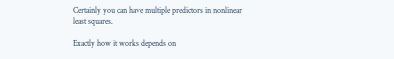Certainly you can have multiple predictors in nonlinear least squares.

Exactly how it works depends on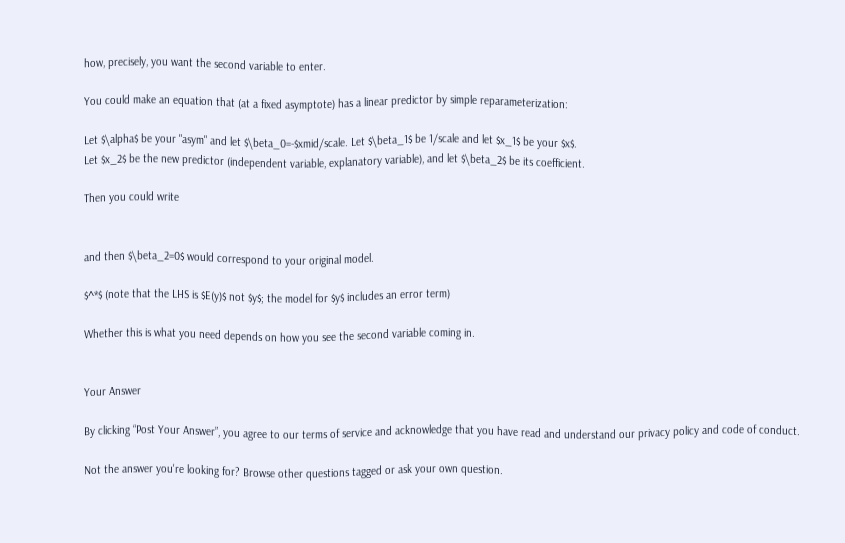how, precisely, you want the second variable to enter.

You could make an equation that (at a fixed asymptote) has a linear predictor by simple reparameterization:

Let $\alpha$ be your "asym" and let $\beta_0=-$xmid/scale. Let $\beta_1$ be 1/scale and let $x_1$ be your $x$.
Let $x_2$ be the new predictor (independent variable, explanatory variable), and let $\beta_2$ be its coefficient.

Then you could write


and then $\beta_2=0$ would correspond to your original model.

$^*$ (note that the LHS is $E(y)$ not $y$; the model for $y$ includes an error term)

Whether this is what you need depends on how you see the second variable coming in.


Your Answer

By clicking “Post Your Answer”, you agree to our terms of service and acknowledge that you have read and understand our privacy policy and code of conduct.

Not the answer you're looking for? Browse other questions tagged or ask your own question.